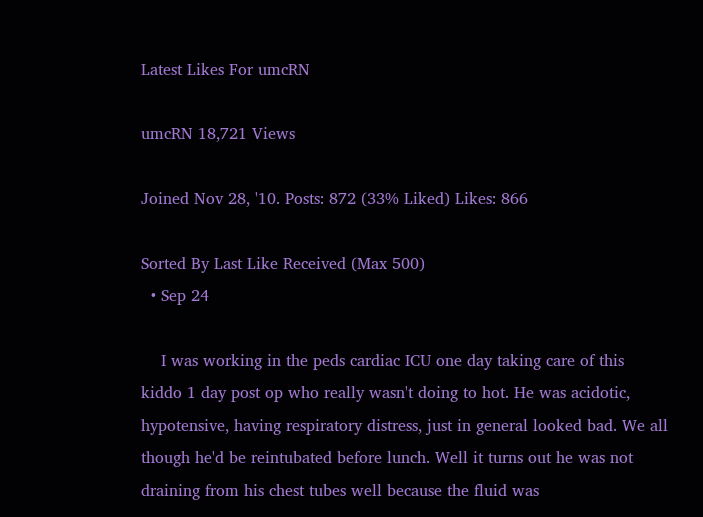Latest Likes For umcRN

umcRN 18,721 Views

Joined Nov 28, '10. Posts: 872 (33% Liked) Likes: 866

Sorted By Last Like Received (Max 500)
  • Sep 24

    I was working in the peds cardiac ICU one day taking care of this kiddo 1 day post op who really wasn't doing to hot. He was acidotic, hypotensive, having respiratory distress, just in general looked bad. We all though he'd be reintubated before lunch. Well it turns out he was not draining from his chest tubes well because the fluid was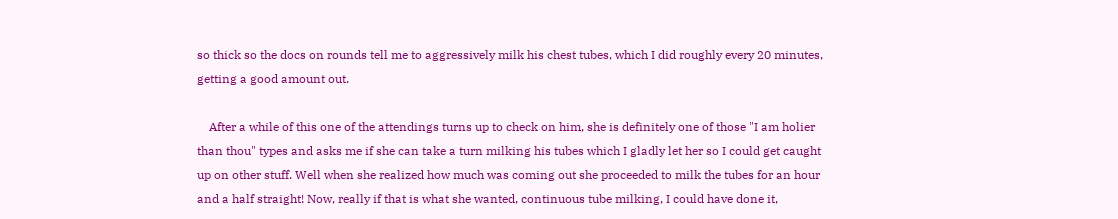so thick so the docs on rounds tell me to aggressively milk his chest tubes, which I did roughly every 20 minutes, getting a good amount out.

    After a while of this one of the attendings turns up to check on him, she is definitely one of those "I am holier than thou" types and asks me if she can take a turn milking his tubes which I gladly let her so I could get caught up on other stuff. Well when she realized how much was coming out she proceeded to milk the tubes for an hour and a half straight! Now, really if that is what she wanted, continuous tube milking, I could have done it,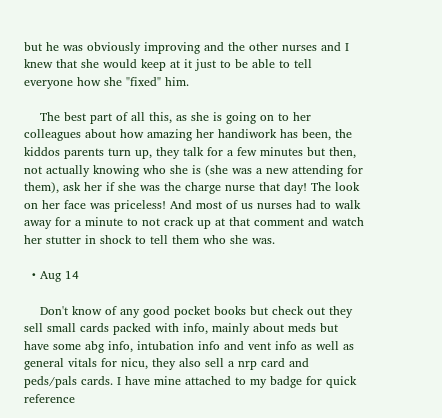but he was obviously improving and the other nurses and I knew that she would keep at it just to be able to tell everyone how she "fixed" him.

    The best part of all this, as she is going on to her colleagues about how amazing her handiwork has been, the kiddos parents turn up, they talk for a few minutes but then, not actually knowing who she is (she was a new attending for them), ask her if she was the charge nurse that day! The look on her face was priceless! And most of us nurses had to walk away for a minute to not crack up at that comment and watch her stutter in shock to tell them who she was.

  • Aug 14

    Don't know of any good pocket books but check out they sell small cards packed with info, mainly about meds but have some abg info, intubation info and vent info as well as general vitals for nicu, they also sell a nrp card and peds/pals cards. I have mine attached to my badge for quick reference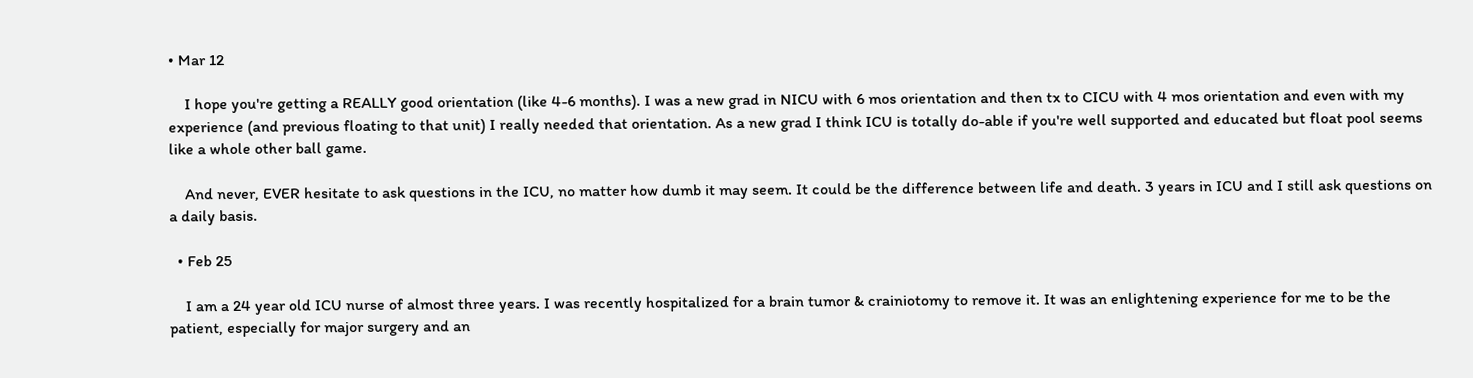• Mar 12

    I hope you're getting a REALLY good orientation (like 4-6 months). I was a new grad in NICU with 6 mos orientation and then tx to CICU with 4 mos orientation and even with my experience (and previous floating to that unit) I really needed that orientation. As a new grad I think ICU is totally do-able if you're well supported and educated but float pool seems like a whole other ball game.

    And never, EVER hesitate to ask questions in the ICU, no matter how dumb it may seem. It could be the difference between life and death. 3 years in ICU and I still ask questions on a daily basis.

  • Feb 25

    I am a 24 year old ICU nurse of almost three years. I was recently hospitalized for a brain tumor & crainiotomy to remove it. It was an enlightening experience for me to be the patient, especially for major surgery and an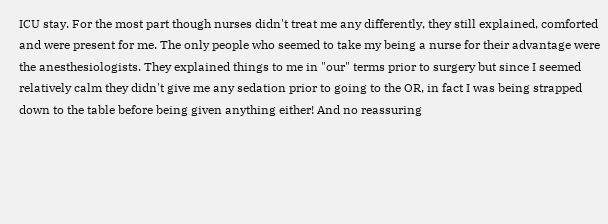ICU stay. For the most part though nurses didn't treat me any differently, they still explained, comforted and were present for me. The only people who seemed to take my being a nurse for their advantage were the anesthesiologists. They explained things to me in "our" terms prior to surgery but since I seemed relatively calm they didn't give me any sedation prior to going to the OR, in fact I was being strapped down to the table before being given anything either! And no reassuring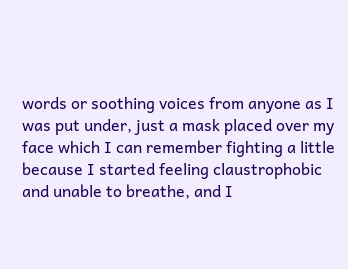words or soothing voices from anyone as I was put under, just a mask placed over my face which I can remember fighting a little because I started feeling claustrophobic and unable to breathe, and I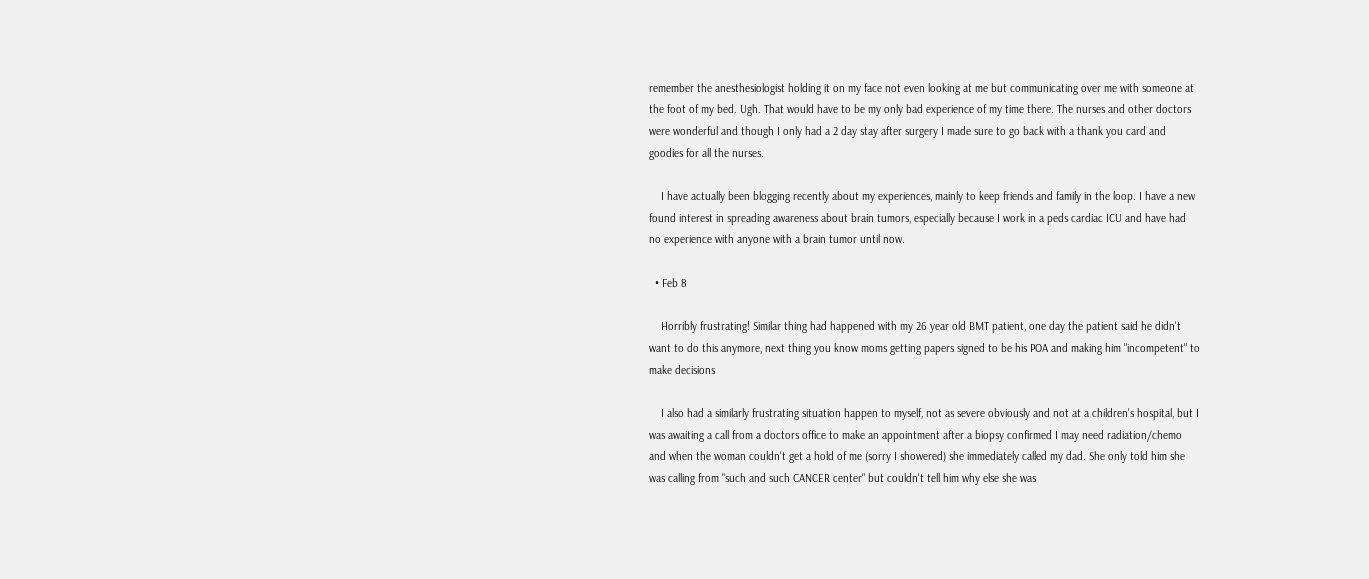remember the anesthesiologist holding it on my face not even looking at me but communicating over me with someone at the foot of my bed. Ugh. That would have to be my only bad experience of my time there. The nurses and other doctors were wonderful and though I only had a 2 day stay after surgery I made sure to go back with a thank you card and goodies for all the nurses.

    I have actually been blogging recently about my experiences, mainly to keep friends and family in the loop. I have a new found interest in spreading awareness about brain tumors, especially because I work in a peds cardiac ICU and have had no experience with anyone with a brain tumor until now.

  • Feb 8

    Horribly frustrating! Similar thing had happened with my 26 year old BMT patient, one day the patient said he didn't want to do this anymore, next thing you know moms getting papers signed to be his POA and making him "incompetent" to make decisions

    I also had a similarly frustrating situation happen to myself, not as severe obviously and not at a children's hospital, but I was awaiting a call from a doctors office to make an appointment after a biopsy confirmed I may need radiation/chemo and when the woman couldn't get a hold of me (sorry I showered) she immediately called my dad. She only told him she was calling from "such and such CANCER center" but couldn't tell him why else she was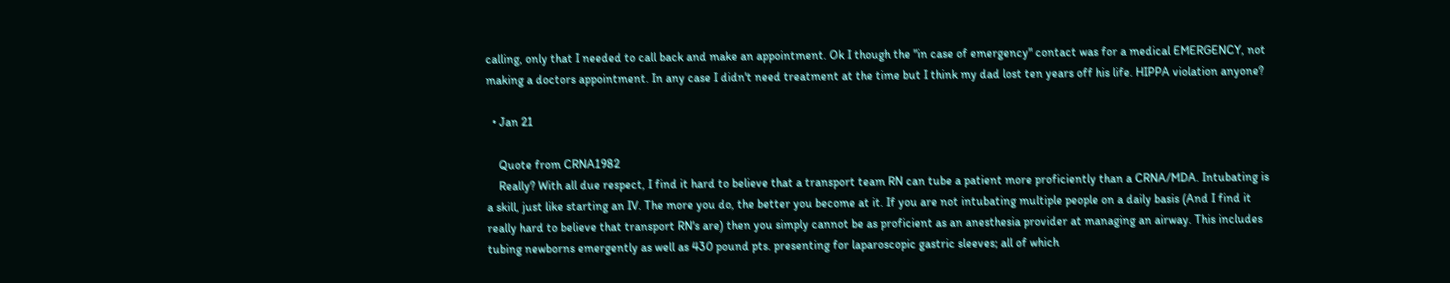calling, only that I needed to call back and make an appointment. Ok I though the "in case of emergency" contact was for a medical EMERGENCY, not making a doctors appointment. In any case I didn't need treatment at the time but I think my dad lost ten years off his life. HIPPA violation anyone?

  • Jan 21

    Quote from CRNA1982
    Really? With all due respect, I find it hard to believe that a transport team RN can tube a patient more proficiently than a CRNA/MDA. Intubating is a skill, just like starting an IV. The more you do, the better you become at it. If you are not intubating multiple people on a daily basis (And I find it really hard to believe that transport RN's are) then you simply cannot be as proficient as an anesthesia provider at managing an airway. This includes tubing newborns emergently as well as 430 pound pts. presenting for laparoscopic gastric sleeves; all of which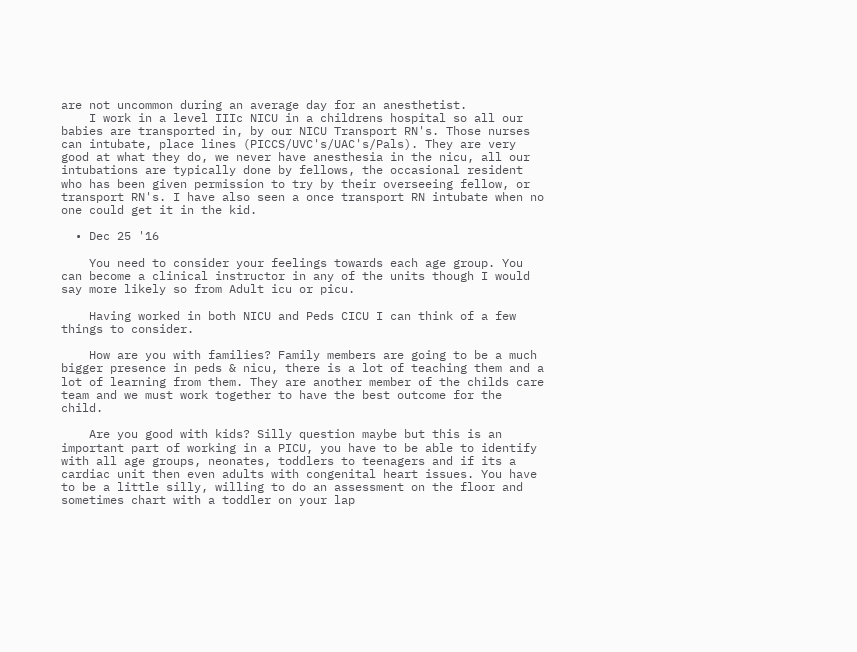are not uncommon during an average day for an anesthetist.
    I work in a level IIIc NICU in a childrens hospital so all our babies are transported in, by our NICU Transport RN's. Those nurses can intubate, place lines (PICCS/UVC's/UAC's/Pals). They are very good at what they do, we never have anesthesia in the nicu, all our intubations are typically done by fellows, the occasional resident who has been given permission to try by their overseeing fellow, or transport RN's. I have also seen a once transport RN intubate when no one could get it in the kid.

  • Dec 25 '16

    You need to consider your feelings towards each age group. You can become a clinical instructor in any of the units though I would say more likely so from Adult icu or picu.

    Having worked in both NICU and Peds CICU I can think of a few things to consider.

    How are you with families? Family members are going to be a much bigger presence in peds & nicu, there is a lot of teaching them and a lot of learning from them. They are another member of the childs care team and we must work together to have the best outcome for the child.

    Are you good with kids? Silly question maybe but this is an important part of working in a PICU, you have to be able to identify with all age groups, neonates, toddlers to teenagers and if its a cardiac unit then even adults with congenital heart issues. You have to be a little silly, willing to do an assessment on the floor and sometimes chart with a toddler on your lap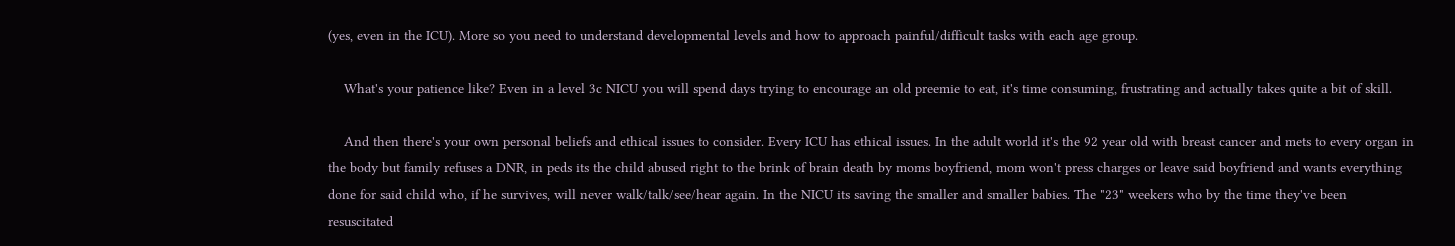(yes, even in the ICU). More so you need to understand developmental levels and how to approach painful/difficult tasks with each age group.

    What's your patience like? Even in a level 3c NICU you will spend days trying to encourage an old preemie to eat, it's time consuming, frustrating and actually takes quite a bit of skill.

    And then there's your own personal beliefs and ethical issues to consider. Every ICU has ethical issues. In the adult world it's the 92 year old with breast cancer and mets to every organ in the body but family refuses a DNR, in peds its the child abused right to the brink of brain death by moms boyfriend, mom won't press charges or leave said boyfriend and wants everything done for said child who, if he survives, will never walk/talk/see/hear again. In the NICU its saving the smaller and smaller babies. The "23" weekers who by the time they've been resuscitated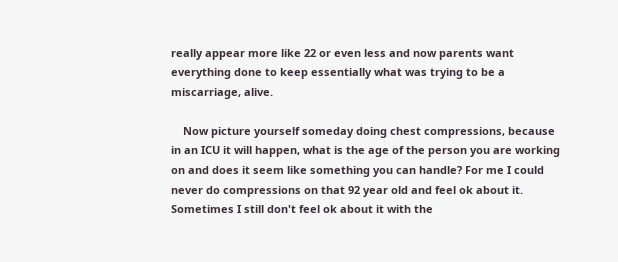really appear more like 22 or even less and now parents want everything done to keep essentially what was trying to be a miscarriage, alive.

    Now picture yourself someday doing chest compressions, because in an ICU it will happen, what is the age of the person you are working on and does it seem like something you can handle? For me I could never do compressions on that 92 year old and feel ok about it. Sometimes I still don't feel ok about it with the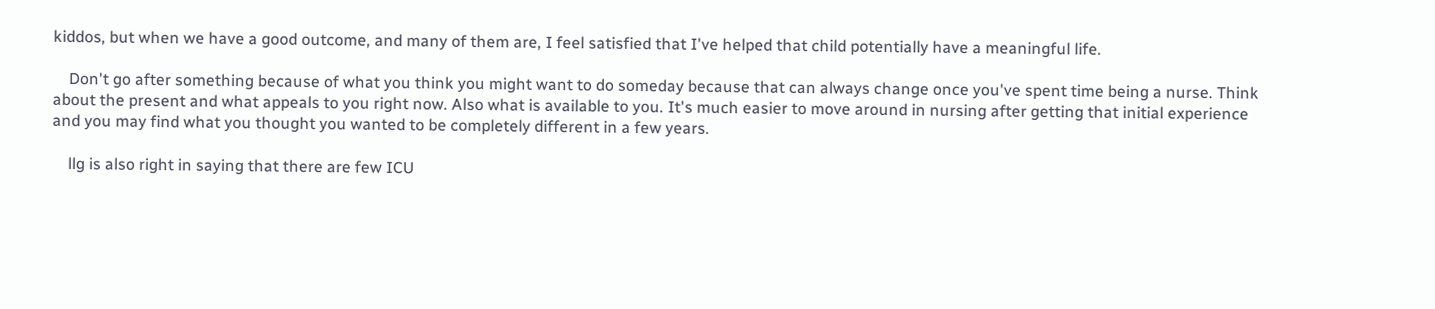kiddos, but when we have a good outcome, and many of them are, I feel satisfied that I've helped that child potentially have a meaningful life.

    Don't go after something because of what you think you might want to do someday because that can always change once you've spent time being a nurse. Think about the present and what appeals to you right now. Also what is available to you. It's much easier to move around in nursing after getting that initial experience and you may find what you thought you wanted to be completely different in a few years.

    llg is also right in saying that there are few ICU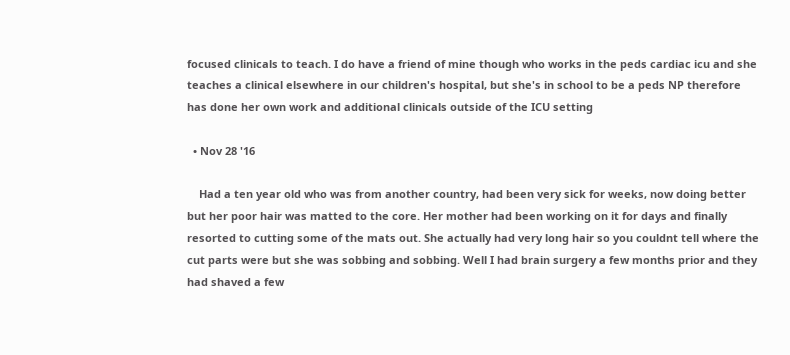focused clinicals to teach. I do have a friend of mine though who works in the peds cardiac icu and she teaches a clinical elsewhere in our children's hospital, but she's in school to be a peds NP therefore has done her own work and additional clinicals outside of the ICU setting

  • Nov 28 '16

    Had a ten year old who was from another country, had been very sick for weeks, now doing better but her poor hair was matted to the core. Her mother had been working on it for days and finally resorted to cutting some of the mats out. She actually had very long hair so you couldnt tell where the cut parts were but she was sobbing and sobbing. Well I had brain surgery a few months prior and they had shaved a few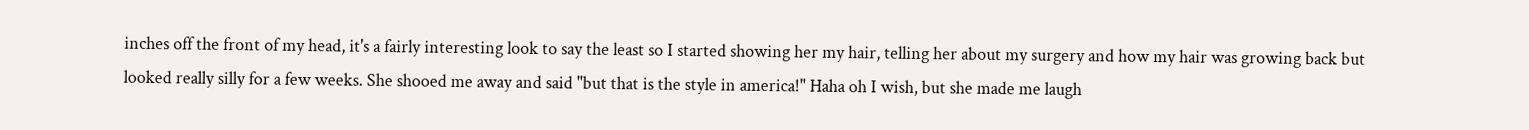inches off the front of my head, it's a fairly interesting look to say the least so I started showing her my hair, telling her about my surgery and how my hair was growing back but looked really silly for a few weeks. She shooed me away and said "but that is the style in america!" Haha oh I wish, but she made me laugh